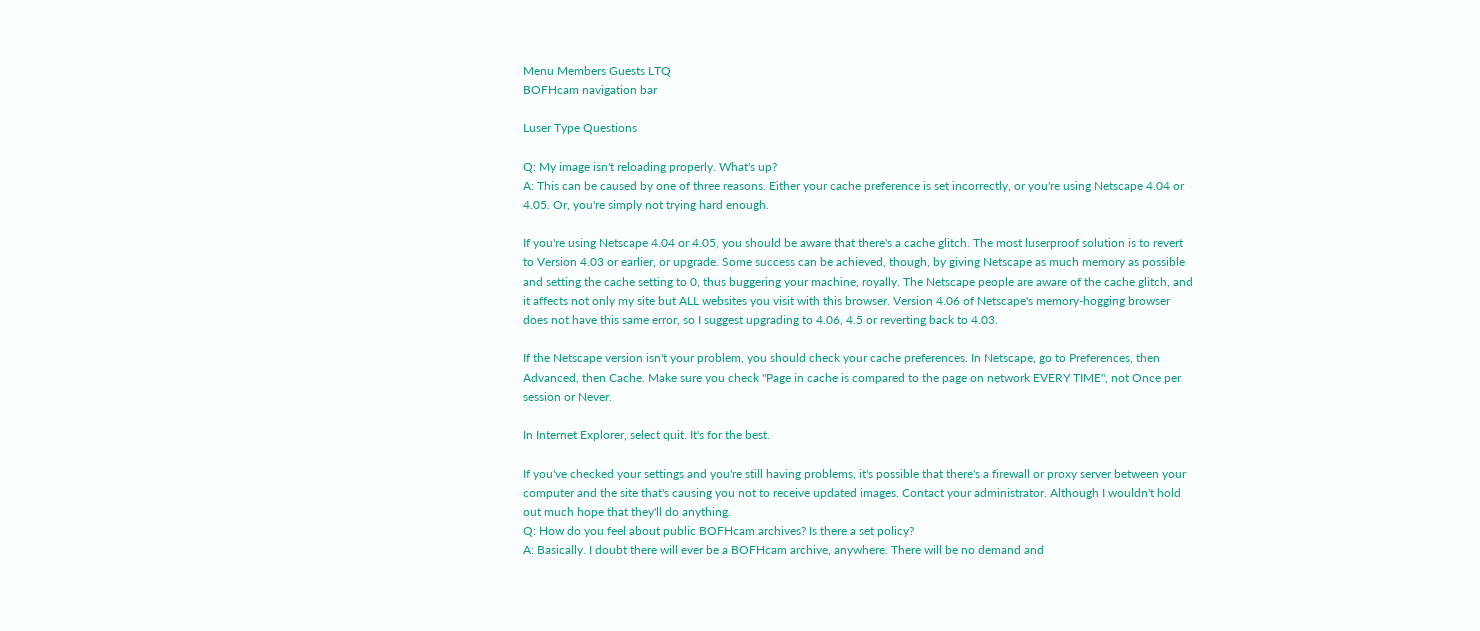Menu Members Guests LTQ
BOFHcam navigation bar

Luser Type Questions

Q: My image isn't reloading properly. What's up?
A: This can be caused by one of three reasons. Either your cache preference is set incorrectly, or you're using Netscape 4.04 or 4.05. Or, you're simply not trying hard enough.

If you're using Netscape 4.04 or 4.05, you should be aware that there's a cache glitch. The most luserproof solution is to revert to Version 4.03 or earlier, or upgrade. Some success can be achieved, though, by giving Netscape as much memory as possible and setting the cache setting to 0, thus buggering your machine, royally. The Netscape people are aware of the cache glitch, and it affects not only my site but ALL websites you visit with this browser. Version 4.06 of Netscape's memory-hogging browser does not have this same error, so I suggest upgrading to 4.06, 4.5 or reverting back to 4.03.

If the Netscape version isn't your problem, you should check your cache preferences. In Netscape, go to Preferences, then Advanced, then Cache. Make sure you check "Page in cache is compared to the page on network EVERY TIME", not Once per session or Never.

In Internet Explorer, select quit. It's for the best.

If you've checked your settings and you're still having problems, it's possible that there's a firewall or proxy server between your computer and the site that's causing you not to receive updated images. Contact your administrator. Although I wouldn't hold out much hope that they'll do anything.
Q: How do you feel about public BOFHcam archives? Is there a set policy?
A: Basically. I doubt there will ever be a BOFHcam archive, anywhere. There will be no demand and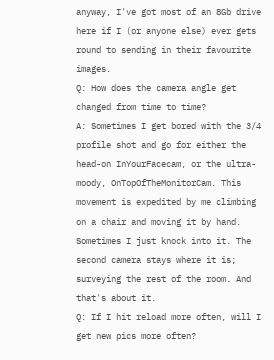anyway, I've got most of an 8Gb drive here if I (or anyone else) ever gets round to sending in their favourite images.
Q: How does the camera angle get changed from time to time?
A: Sometimes I get bored with the 3/4 profile shot and go for either the head-on InYourFacecam, or the ultra-moody, OnTopOfTheMonitorCam. This movement is expedited by me climbing on a chair and moving it by hand. Sometimes I just knock into it. The second camera stays where it is; surveying the rest of the room. And that's about it.
Q: If I hit reload more often, will I get new pics more often?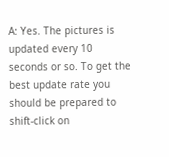A: Yes. The pictures is updated every 10 seconds or so. To get the best update rate you should be prepared to shift-click on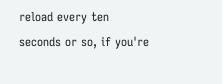reload every ten seconds or so, if you're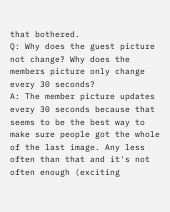that bothered.
Q: Why does the guest picture not change? Why does the members picture only change every 30 seconds?
A: The member picture updates every 30 seconds because that seems to be the best way to make sure people got the whole of the last image. Any less often than that and it's not often enough (exciting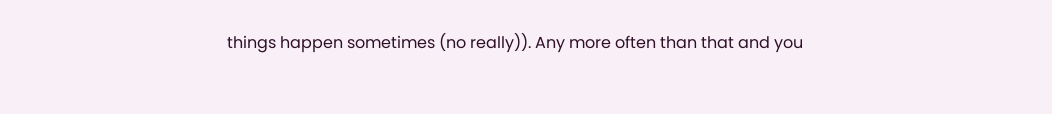things happen sometimes (no really)). Any more often than that and you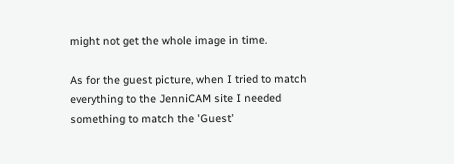might not get the whole image in time.

As for the guest picture, when I tried to match everything to the JenniCAM site I needed something to match the 'Guest'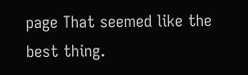page That seemed like the best thing.